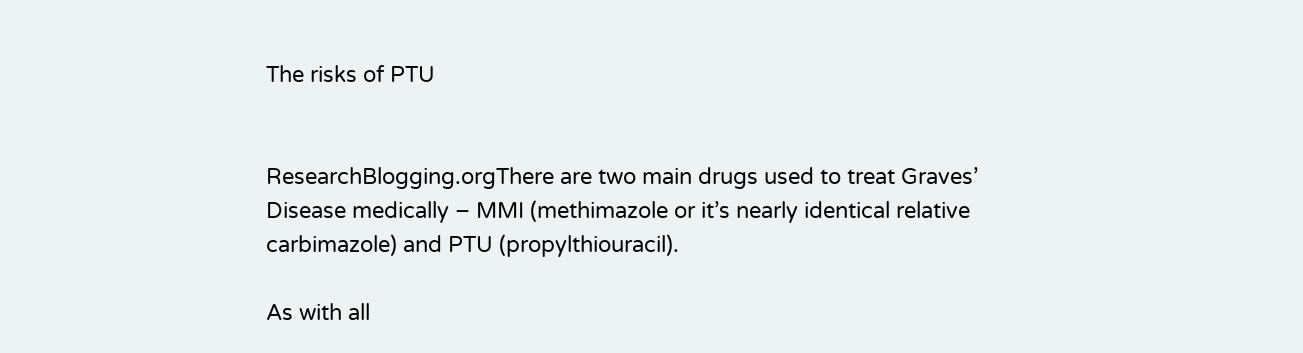The risks of PTU


ResearchBlogging.orgThere are two main drugs used to treat Graves’ Disease medically – MMI (methimazole or it’s nearly identical relative carbimazole) and PTU (propylthiouracil).

As with all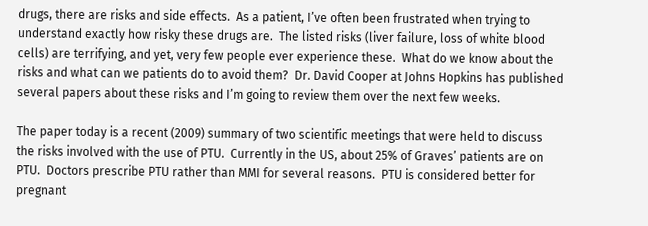drugs, there are risks and side effects.  As a patient, I’ve often been frustrated when trying to understand exactly how risky these drugs are.  The listed risks (liver failure, loss of white blood cells) are terrifying, and yet, very few people ever experience these.  What do we know about the risks and what can we patients do to avoid them?  Dr. David Cooper at Johns Hopkins has published several papers about these risks and I’m going to review them over the next few weeks.

The paper today is a recent (2009) summary of two scientific meetings that were held to discuss the risks involved with the use of PTU.  Currently in the US, about 25% of Graves’ patients are on PTU.  Doctors prescribe PTU rather than MMI for several reasons.  PTU is considered better for pregnant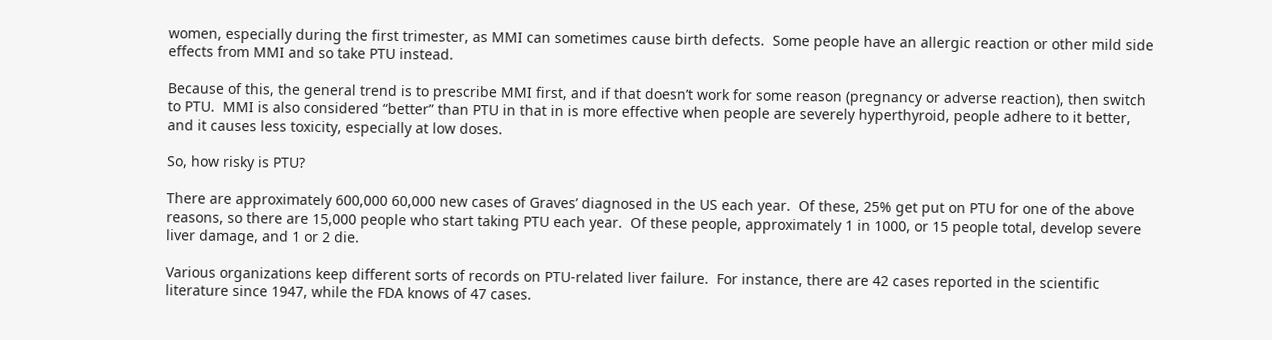women, especially during the first trimester, as MMI can sometimes cause birth defects.  Some people have an allergic reaction or other mild side effects from MMI and so take PTU instead.

Because of this, the general trend is to prescribe MMI first, and if that doesn’t work for some reason (pregnancy or adverse reaction), then switch to PTU.  MMI is also considered “better” than PTU in that in is more effective when people are severely hyperthyroid, people adhere to it better, and it causes less toxicity, especially at low doses.

So, how risky is PTU?

There are approximately 600,000 60,000 new cases of Graves’ diagnosed in the US each year.  Of these, 25% get put on PTU for one of the above reasons, so there are 15,000 people who start taking PTU each year.  Of these people, approximately 1 in 1000, or 15 people total, develop severe liver damage, and 1 or 2 die.

Various organizations keep different sorts of records on PTU-related liver failure.  For instance, there are 42 cases reported in the scientific literature since 1947, while the FDA knows of 47 cases.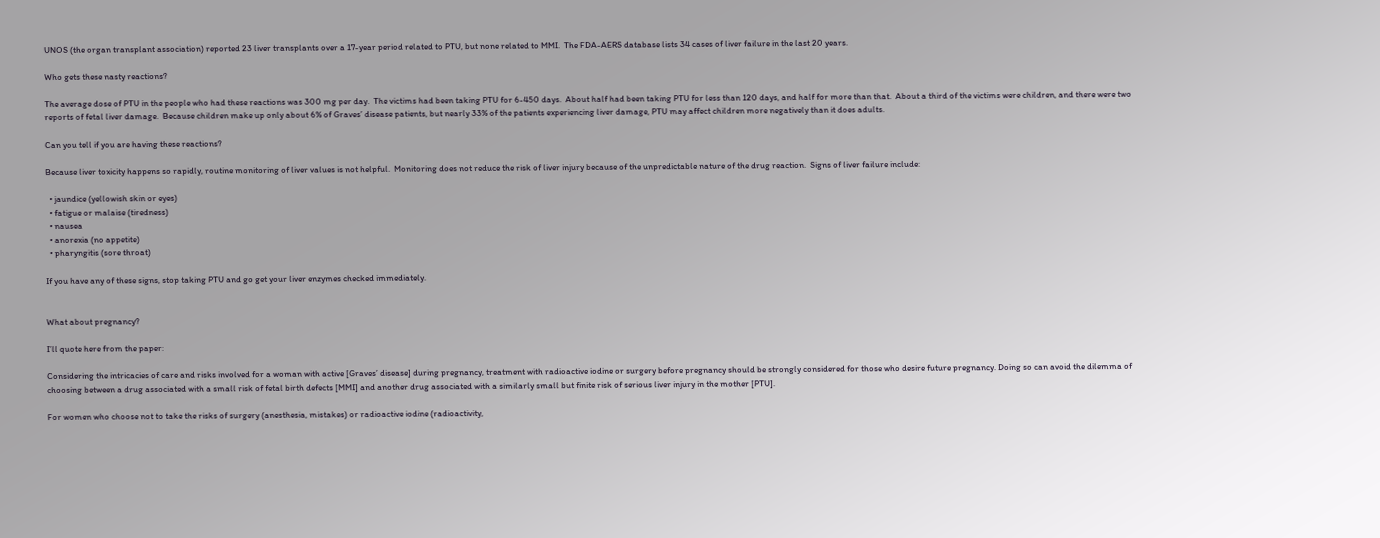UNOS (the organ transplant association) reported 23 liver transplants over a 17-year period related to PTU, but none related to MMI.  The FDA-AERS database lists 34 cases of liver failure in the last 20 years.

Who gets these nasty reactions?

The average dose of PTU in the people who had these reactions was 300 mg per day.  The victims had been taking PTU for 6-450 days.  About half had been taking PTU for less than 120 days, and half for more than that.  About a third of the victims were children, and there were two reports of fetal liver damage.  Because children make up only about 6% of Graves’ disease patients, but nearly 33% of the patients experiencing liver damage, PTU may affect children more negatively than it does adults.

Can you tell if you are having these reactions?

Because liver toxicity happens so rapidly, routine monitoring of liver values is not helpful.  Monitoring does not reduce the risk of liver injury because of the unpredictable nature of the drug reaction.  Signs of liver failure include:

  • jaundice (yellowish skin or eyes)
  • fatigue or malaise (tiredness)
  • nausea
  • anorexia (no appetite)
  • pharyngitis (sore throat)

If you have any of these signs, stop taking PTU and go get your liver enzymes checked immediately.


What about pregnancy?

I’ll quote here from the paper:

Considering the intricacies of care and risks involved for a woman with active [Graves’ disease] during pregnancy, treatment with radioactive iodine or surgery before pregnancy should be strongly considered for those who desire future pregnancy. Doing so can avoid the dilemma of choosing between a drug associated with a small risk of fetal birth defects [MMI] and another drug associated with a similarly small but finite risk of serious liver injury in the mother [PTU].

For women who choose not to take the risks of surgery (anesthesia, mistakes) or radioactive iodine (radioactivity,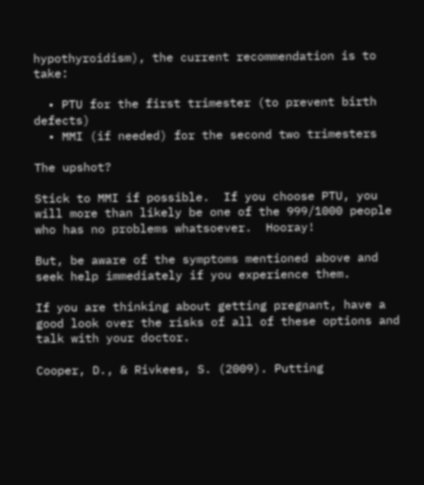hypothyroidism), the current recommendation is to take:

  • PTU for the first trimester (to prevent birth defects)
  • MMI (if needed) for the second two trimesters

The upshot?

Stick to MMI if possible.  If you choose PTU, you will more than likely be one of the 999/1000 people who has no problems whatsoever.  Hooray!

But, be aware of the symptoms mentioned above and seek help immediately if you experience them.

If you are thinking about getting pregnant, have a good look over the risks of all of these options and talk with your doctor.

Cooper, D., & Rivkees, S. (2009). Putting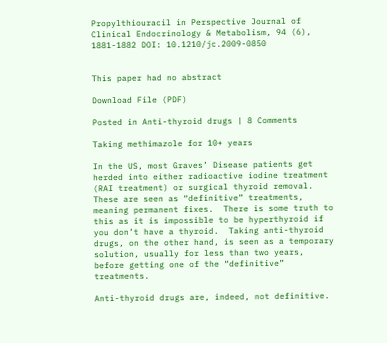Propylthiouracil in Perspective Journal of Clinical Endocrinology & Metabolism, 94 (6), 1881-1882 DOI: 10.1210/jc.2009-0850


This paper had no abstract

Download File (PDF)

Posted in Anti-thyroid drugs | 8 Comments

Taking methimazole for 10+ years

In the US, most Graves’ Disease patients get herded into either radioactive iodine treatment (RAI treatment) or surgical thyroid removal.  These are seen as “definitive” treatments, meaning permanent fixes.  There is some truth to this as it is impossible to be hyperthyroid if you don’t have a thyroid.  Taking anti-thyroid drugs, on the other hand, is seen as a temporary solution, usually for less than two years, before getting one of the “definitive” treatments.

Anti-thyroid drugs are, indeed, not definitive.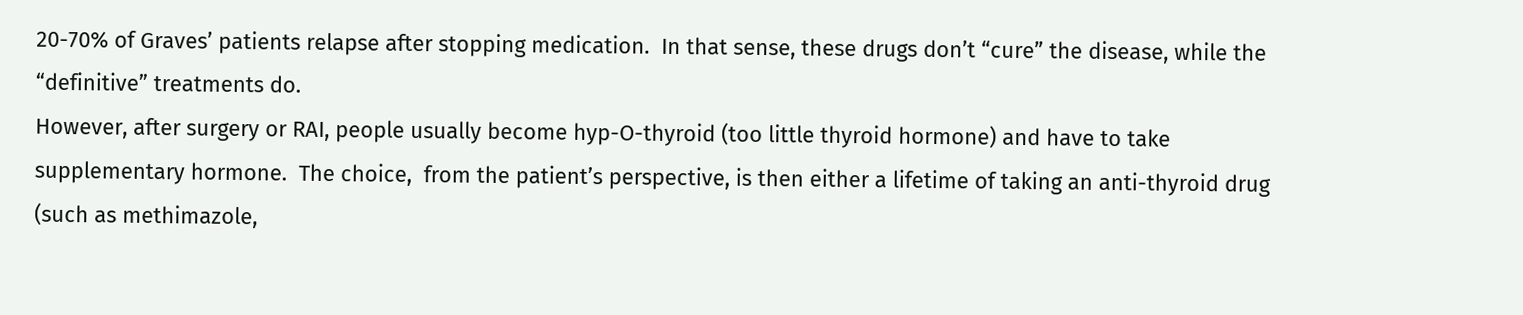20-70% of Graves’ patients relapse after stopping medication.  In that sense, these drugs don’t “cure” the disease, while the “definitive” treatments do.
However, after surgery or RAI, people usually become hyp-O-thyroid (too little thyroid hormone) and have to take supplementary hormone.  The choice,  from the patient’s perspective, is then either a lifetime of taking an anti-thyroid drug (such as methimazole,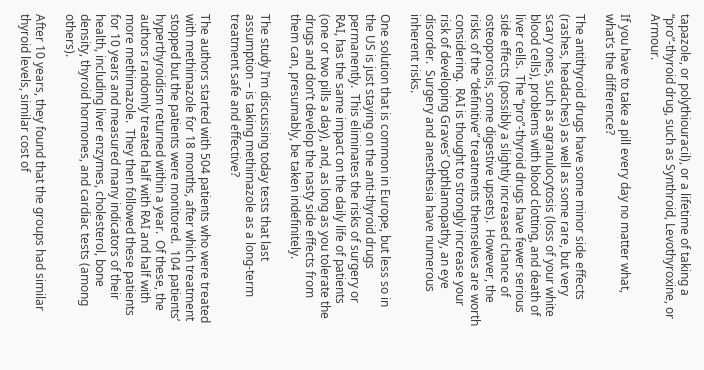tapazole, or polythiouracil), or a lifetime of taking a “pro”-thyroid drug, such as Synthroid, Levothyroxine, or Armour.

If you have to take a pill every day no matter what, what’s the difference?

The antithyroid drugs have some minor side effects (rashes, headaches) as well as some rare, but very scary ones, such as agranulocytosis (loss of your white blood cells), problems with blood clotting, and death of liver cells.  The “pro”-thyroid drugs have fewer serious side effects (possibly a slightly increased chance of osteoporosis, some digestive upsets).  However, the risks of the “definitive” treatments themselves are worth considering.  RAI is thought to strongly increase your risk of developing Graves’ Opthlamopathy, an eye disorder.  Surgery and anesthesia have numerous inherent risks.

One solution that is common in Europe, but less so in the US is just staying on the anti-thyroid drugs permanently.  This eliminates the risks of surgery or RAI, has the same impact on the daily life of patients (one or two pills a day), and, as long as you tolerate the drugs and don’t develop the nasty side effects from them can, presumably, be taken indefinitely.

The study I’m discussing today tests that last assumption – is taking methimazole as a long-term treatment safe and effective?

The authors started with 504 patients who were treated with methimazole for 18 months, after which treatment stopped but the patients were monitored.  104 patients’ hyperthyroidism returned within a year.  Of these, the authors randomly treated half with RAI and half with more methimazole.  They then followed these patients for 10 years and measured many indicators of their health, including liver enzymes, cholesterol, bone density, thyroid hormones, and cardiac tests (among others).

After 10 years, they found that the groups had similar thyroid levels, similar cost of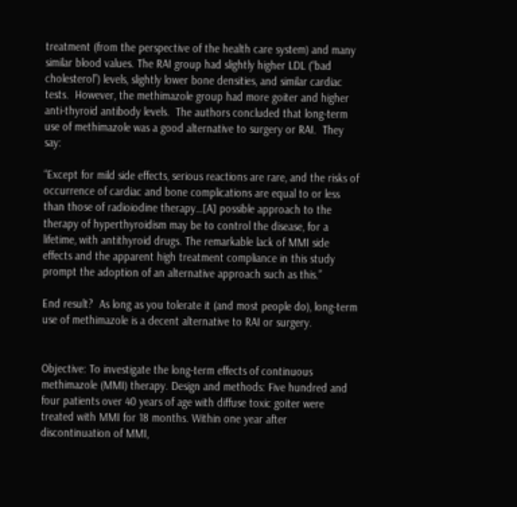treatment (from the perspective of the health care system) and many similar blood values. The RAI group had slightly higher LDL (“bad cholesterol”) levels, slightly lower bone densities, and similar cardiac tests.  However, the methimazole group had more goiter and higher anti-thyroid antibody levels.  The authors concluded that long-term use of methimazole was a good alternative to surgery or RAI.  They say:

“Except for mild side effects, serious reactions are rare, and the risks of occurrence of cardiac and bone complications are equal to or less than those of radioiodine therapy…[A] possible approach to the therapy of hyperthyroidism may be to control the disease, for a lifetime, with antithyroid drugs. The remarkable lack of MMI side effects and the apparent high treatment compliance in this study prompt the adoption of an alternative approach such as this.”

End result?  As long as you tolerate it (and most people do), long-term use of methimazole is a decent alternative to RAI or surgery.


Objective: To investigate the long-term effects of continuous methimazole (MMI) therapy. Design and methods: Five hundred and four patients over 40 years of age with diffuse toxic goiter were treated with MMI for 18 months. Within one year after discontinuation of MMI,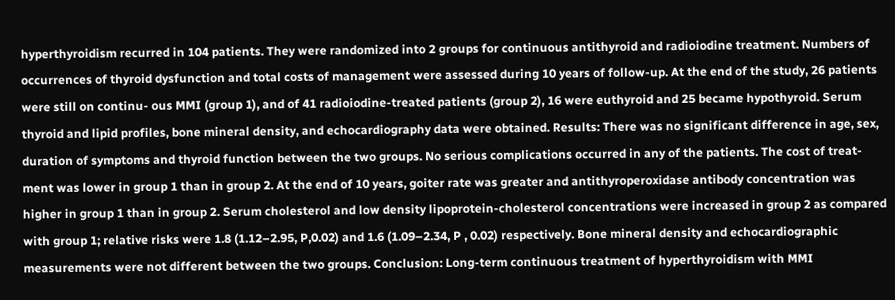hyperthyroidism recurred in 104 patients. They were randomized into 2 groups for continuous antithyroid and radioiodine treatment. Numbers of occurrences of thyroid dysfunction and total costs of management were assessed during 10 years of follow-up. At the end of the study, 26 patients were still on continu- ous MMI (group 1), and of 41 radioiodine-treated patients (group 2), 16 were euthyroid and 25 became hypothyroid. Serum thyroid and lipid profiles, bone mineral density, and echocardiography data were obtained. Results: There was no significant difference in age, sex, duration of symptoms and thyroid function between the two groups. No serious complications occurred in any of the patients. The cost of treat- ment was lower in group 1 than in group 2. At the end of 10 years, goiter rate was greater and antithyroperoxidase antibody concentration was higher in group 1 than in group 2. Serum cholesterol and low density lipoprotein-cholesterol concentrations were increased in group 2 as compared with group 1; relative risks were 1.8 (1.12–2.95, P,0.02) and 1.6 (1.09–2.34, P , 0.02) respectively. Bone mineral density and echocardiographic measurements were not different between the two groups. Conclusion: Long-term continuous treatment of hyperthyroidism with MMI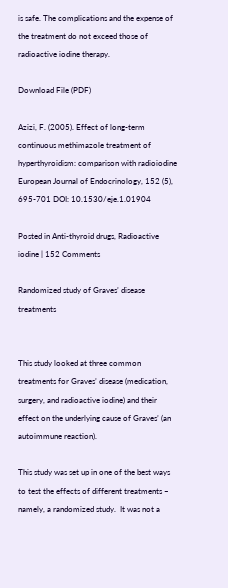is safe. The complications and the expense of the treatment do not exceed those of radioactive iodine therapy.

Download File (PDF)

Azizi, F. (2005). Effect of long-term continuous methimazole treatment of hyperthyroidism: comparison with radioiodine European Journal of Endocrinology, 152 (5), 695-701 DOI: 10.1530/eje.1.01904

Posted in Anti-thyroid drugs, Radioactive iodine | 152 Comments

Randomized study of Graves’ disease treatments


This study looked at three common treatments for Graves’ disease (medication, surgery, and radioactive iodine) and their effect on the underlying cause of Graves’ (an autoimmune reaction).

This study was set up in one of the best ways to test the effects of different treatments – namely, a randomized study.  It was not a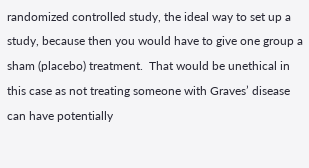randomized controlled study, the ideal way to set up a study, because then you would have to give one group a sham (placebo) treatment.  That would be unethical in this case as not treating someone with Graves’ disease can have potentially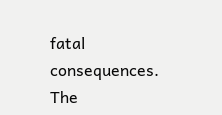fatal consequences.  The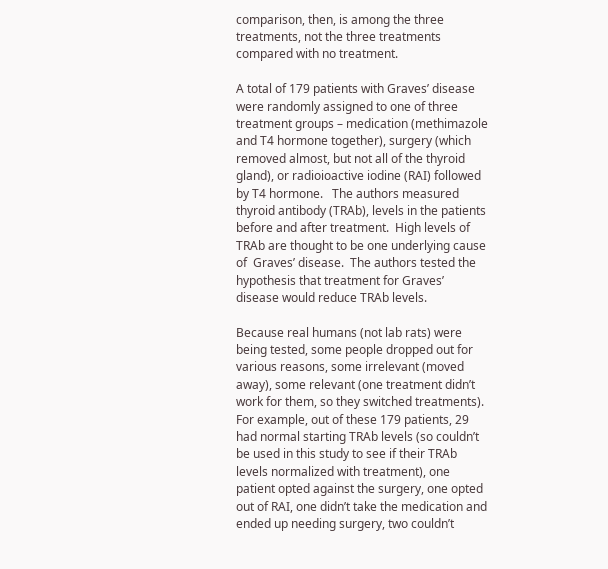comparison, then, is among the three treatments, not the three treatments compared with no treatment.

A total of 179 patients with Graves’ disease were randomly assigned to one of three treatment groups – medication (methimazole and T4 hormone together), surgery (which removed almost, but not all of the thyroid gland), or radioioactive iodine (RAI) followed by T4 hormone.   The authors measured thyroid antibody (TRAb), levels in the patients before and after treatment.  High levels of TRAb are thought to be one underlying cause of  Graves’ disease.  The authors tested the hypothesis that treatment for Graves’ disease would reduce TRAb levels.

Because real humans (not lab rats) were being tested, some people dropped out for various reasons, some irrelevant (moved away), some relevant (one treatment didn’t work for them, so they switched treatments). For example, out of these 179 patients, 29 had normal starting TRAb levels (so couldn’t be used in this study to see if their TRAb levels normalized with treatment), one patient opted against the surgery, one opted out of RAI, one didn’t take the medication and ended up needing surgery, two couldn’t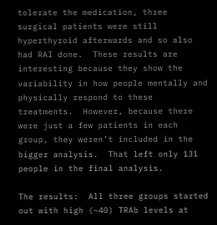tolerate the medication, three surgical patients were still hyperthyroid afterwards and so also had RAI done.  These results are interesting because they show the variability in how people mentally and physically respond to these treatments.  However, because there were just a few patients in each group, they weren’t included in the bigger analysis.  That left only 131 people in the final analysis.

The results:  All three groups started out with high (~40) TRAb levels at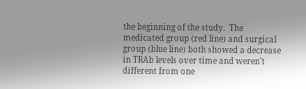the beginning of the study.  The medicated group (red line) and surgical group (blue line) both showed a decrease in TRAb levels over time and weren’t different from one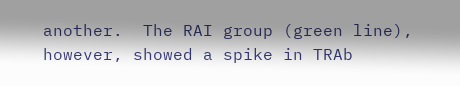another.  The RAI group (green line), however, showed a spike in TRAb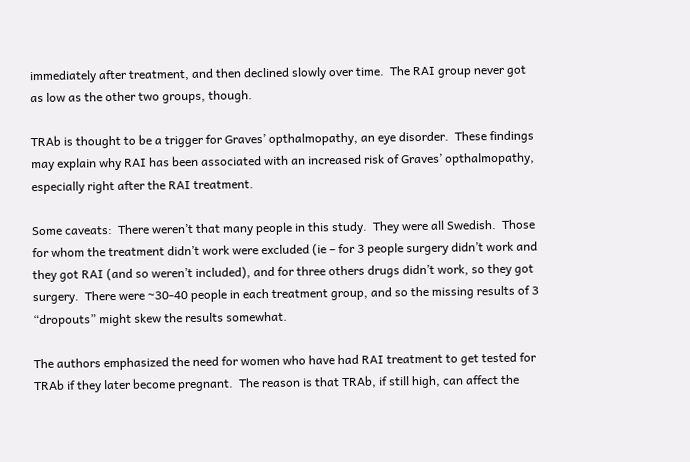immediately after treatment, and then declined slowly over time.  The RAI group never got as low as the other two groups, though.

TRAb is thought to be a trigger for Graves’ opthalmopathy, an eye disorder.  These findings may explain why RAI has been associated with an increased risk of Graves’ opthalmopathy, especially right after the RAI treatment.

Some caveats:  There weren’t that many people in this study.  They were all Swedish.  Those for whom the treatment didn’t work were excluded (ie – for 3 people surgery didn’t work and they got RAI (and so weren’t included), and for three others drugs didn’t work, so they got surgery.  There were ~30-40 people in each treatment group, and so the missing results of 3 “dropouts” might skew the results somewhat.

The authors emphasized the need for women who have had RAI treatment to get tested for TRAb if they later become pregnant.  The reason is that TRAb, if still high, can affect the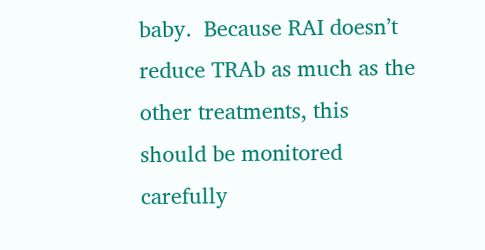baby.  Because RAI doesn’t reduce TRAb as much as the other treatments, this should be monitored carefully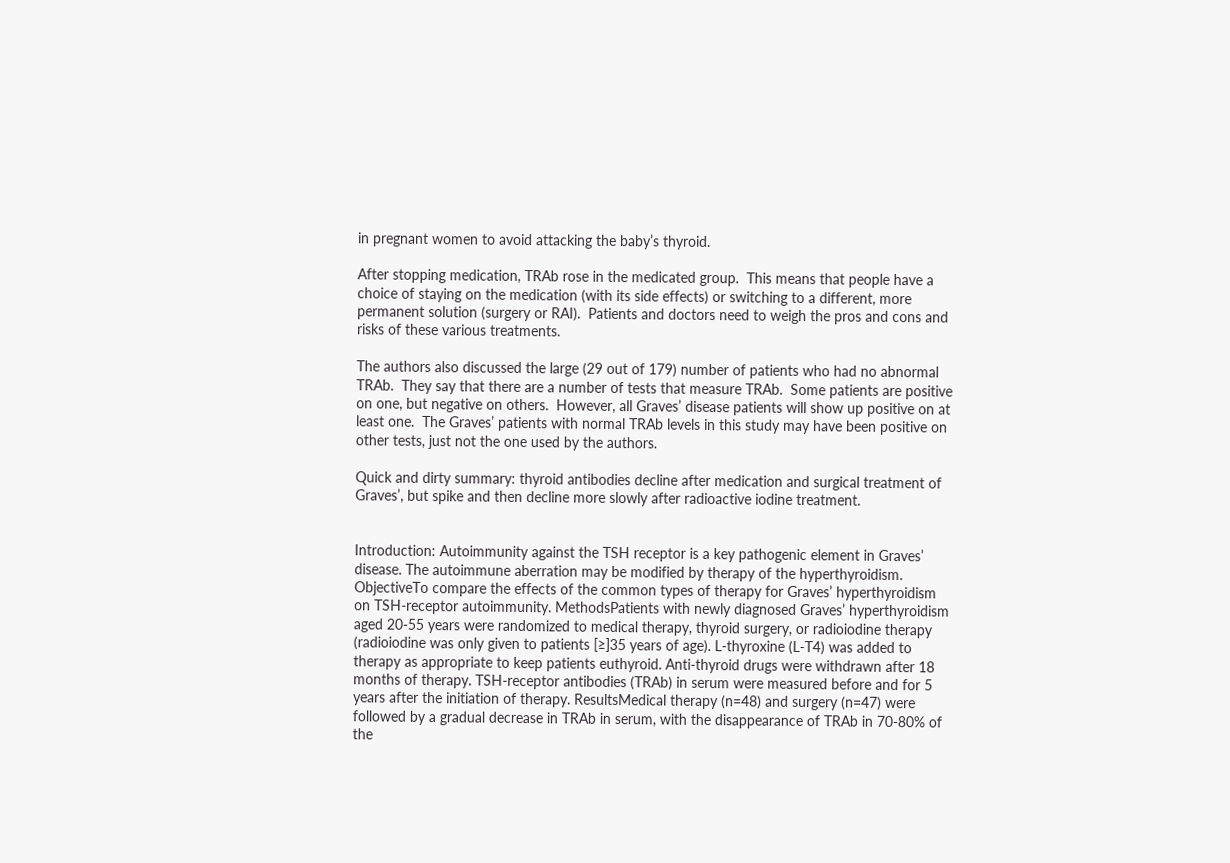in pregnant women to avoid attacking the baby’s thyroid.

After stopping medication, TRAb rose in the medicated group.  This means that people have a choice of staying on the medication (with its side effects) or switching to a different, more permanent solution (surgery or RAI).  Patients and doctors need to weigh the pros and cons and risks of these various treatments.

The authors also discussed the large (29 out of 179) number of patients who had no abnormal TRAb.  They say that there are a number of tests that measure TRAb.  Some patients are positive on one, but negative on others.  However, all Graves’ disease patients will show up positive on at least one.  The Graves’ patients with normal TRAb levels in this study may have been positive on other tests, just not the one used by the authors.

Quick and dirty summary: thyroid antibodies decline after medication and surgical treatment of Graves’, but spike and then decline more slowly after radioactive iodine treatment.


Introduction: Autoimmunity against the TSH receptor is a key pathogenic element in Graves’ disease. The autoimmune aberration may be modified by therapy of the hyperthyroidism. ObjectiveTo compare the effects of the common types of therapy for Graves’ hyperthyroidism on TSH-receptor autoimmunity. MethodsPatients with newly diagnosed Graves’ hyperthyroidism aged 20-55 years were randomized to medical therapy, thyroid surgery, or radioiodine therapy (radioiodine was only given to patients [≥]35 years of age). L-thyroxine (L-T4) was added to therapy as appropriate to keep patients euthyroid. Anti-thyroid drugs were withdrawn after 18 months of therapy. TSH-receptor antibodies (TRAb) in serum were measured before and for 5 years after the initiation of therapy. ResultsMedical therapy (n=48) and surgery (n=47) were followed by a gradual decrease in TRAb in serum, with the disappearance of TRAb in 70-80% of the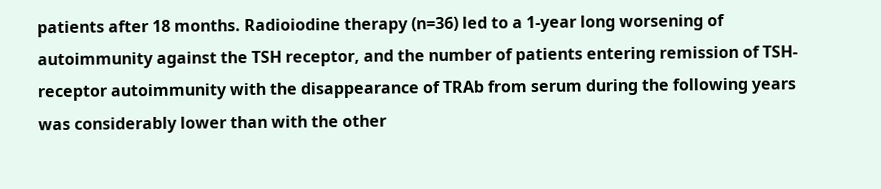patients after 18 months. Radioiodine therapy (n=36) led to a 1-year long worsening of autoimmunity against the TSH receptor, and the number of patients entering remission of TSH-receptor autoimmunity with the disappearance of TRAb from serum during the following years was considerably lower than with the other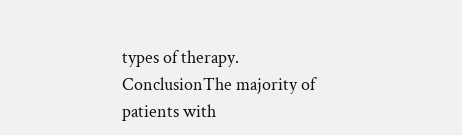types of therapy. ConclusionThe majority of patients with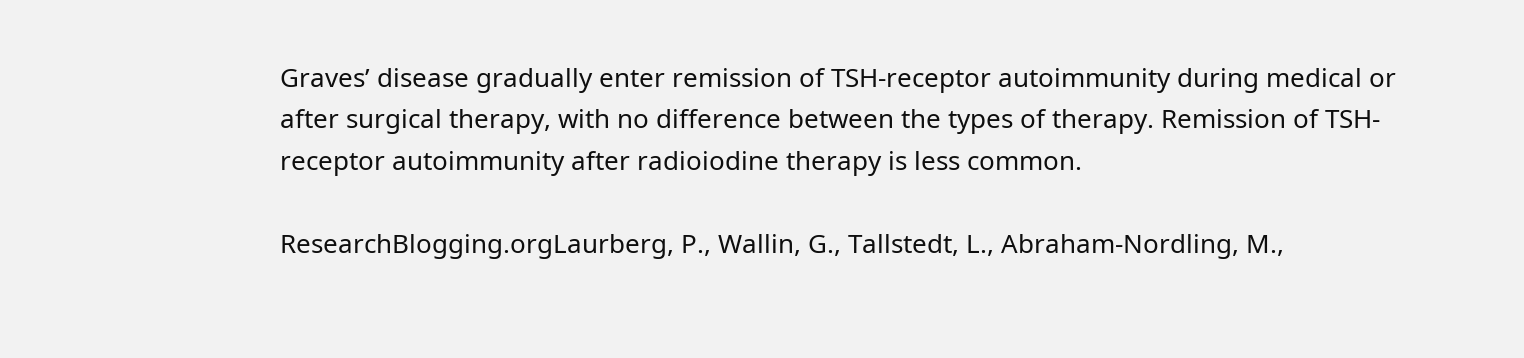Graves’ disease gradually enter remission of TSH-receptor autoimmunity during medical or after surgical therapy, with no difference between the types of therapy. Remission of TSH-receptor autoimmunity after radioiodine therapy is less common.

ResearchBlogging.orgLaurberg, P., Wallin, G., Tallstedt, L., Abraham-Nordling, M.,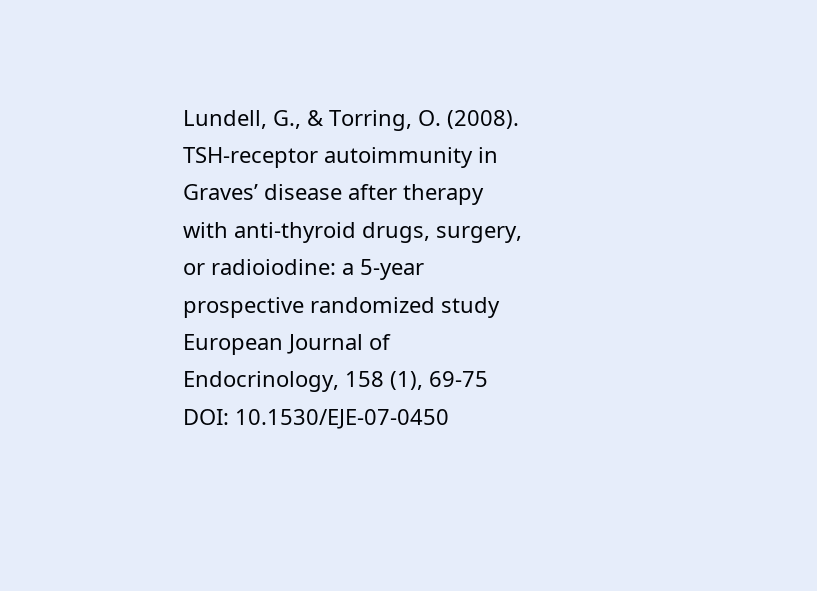Lundell, G., & Torring, O. (2008). TSH-receptor autoimmunity in Graves’ disease after therapy with anti-thyroid drugs, surgery, or radioiodine: a 5-year prospective randomized study European Journal of Endocrinology, 158 (1), 69-75 DOI: 10.1530/EJE-07-0450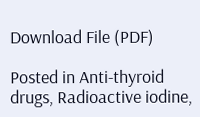Download File (PDF)

Posted in Anti-thyroid drugs, Radioactive iodine,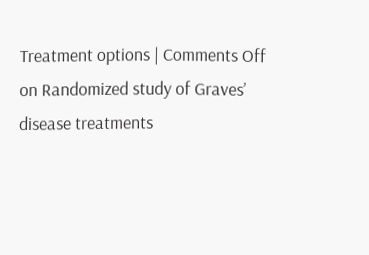Treatment options | Comments Off on Randomized study of Graves’ disease treatments